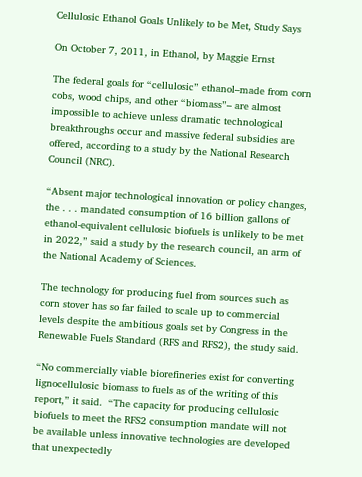Cellulosic Ethanol Goals Unlikely to be Met, Study Says

On October 7, 2011, in Ethanol, by Maggie Ernst

The federal goals for “cellulosic” ethanol–made from corn cobs, wood chips, and other “biomass”– are almost impossible to achieve unless dramatic technological breakthroughs occur and massive federal subsidies are offered, according to a study by the National Research Council (NRC).

“Absent major technological innovation or policy changes, the . . . mandated consumption of 16 billion gallons of ethanol-equivalent cellulosic biofuels is unlikely to be met in 2022,” said a study by the research council, an arm of the National Academy of Sciences.

The technology for producing fuel from sources such as corn stover has so far failed to scale up to commercial levels despite the ambitious goals set by Congress in the Renewable Fuels Standard (RFS and RFS2), the study said.

“No commercially viable biorefineries exist for converting lignocellulosic biomass to fuels as of the writing of this report,” it said.  “The capacity for producing cellulosic biofuels to meet the RFS2 consumption mandate will not be available unless innovative technologies are developed that unexpectedly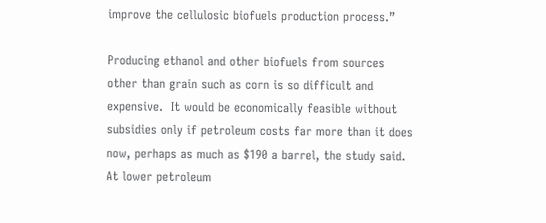improve the cellulosic biofuels production process.”

Producing ethanol and other biofuels from sources other than grain such as corn is so difficult and expensive.  It would be economically feasible without subsidies only if petroleum costs far more than it does now, perhaps as much as $190 a barrel, the study said.  At lower petroleum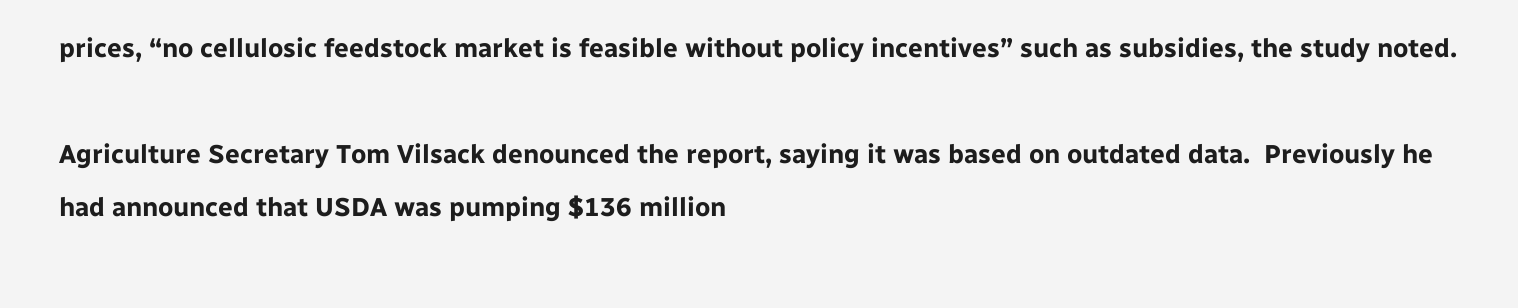prices, “no cellulosic feedstock market is feasible without policy incentives” such as subsidies, the study noted.

Agriculture Secretary Tom Vilsack denounced the report, saying it was based on outdated data.  Previously he had announced that USDA was pumping $136 million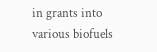in grants into various biofuels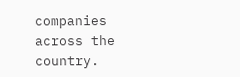companies across the country.